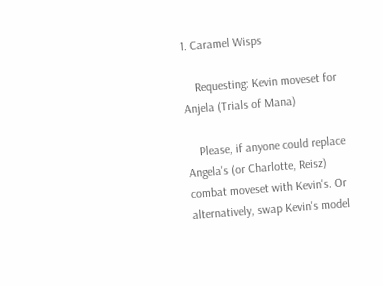1. Caramel Wisps

    Requesting: Kevin moveset for Anjela (Trials of Mana)

    Please, if anyone could replace Angela's (or Charlotte, Reisz) combat moveset with Kevin's. Or alternatively, swap Kevin's model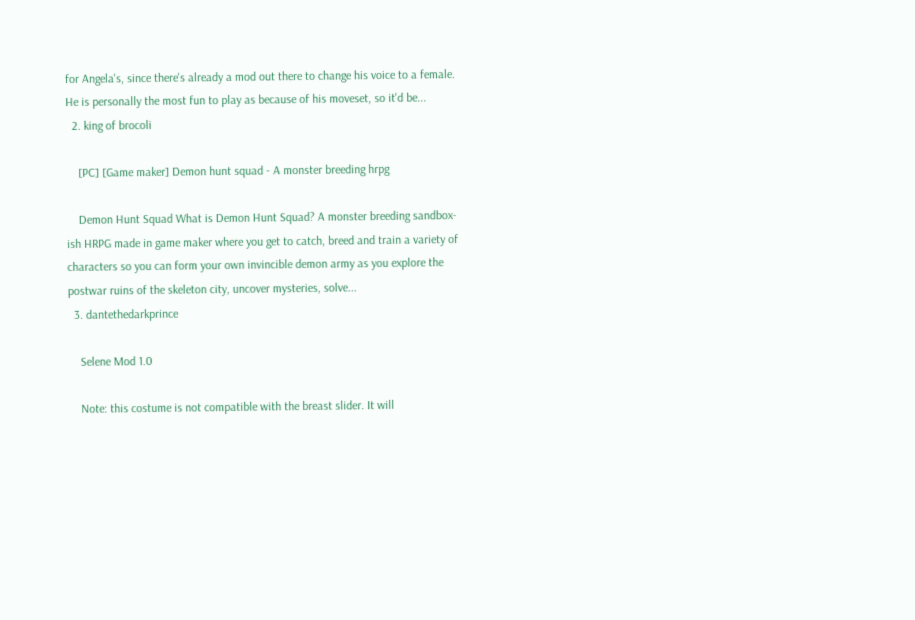for Angela's, since there's already a mod out there to change his voice to a female. He is personally the most fun to play as because of his moveset, so it'd be...
  2. king of brocoli

    [PC] [Game maker] Demon hunt squad - A monster breeding hrpg

    Demon Hunt Squad What is Demon Hunt Squad? A monster breeding sandbox-ish HRPG made in game maker where you get to catch, breed and train a variety of characters so you can form your own invincible demon army as you explore the postwar ruins of the skeleton city, uncover mysteries, solve...
  3. dantethedarkprince

    Selene Mod 1.0

    Note: this costume is not compatible with the breast slider. It will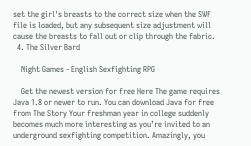set the girl's breasts to the correct size when the SWF file is loaded, but any subsequent size adjustment will cause the breasts to fall out or clip through the fabric.
  4. The Silver Bard

    Night Games - English Sexfighting RPG

    Get the newest version for free Here The game requires Java 1.8 or newer to run. You can download Java for free from The Story Your freshman year in college suddenly becomes much more interesting as you’re invited to an underground sexfighting competition. Amazingly, you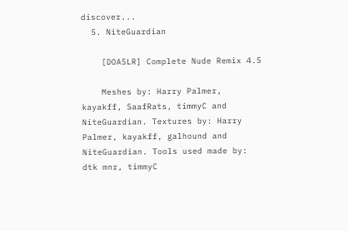discover...
  5. NiteGuardian

    [DOA5LR] Complete Nude Remix 4.5

    Meshes by: Harry Palmer, kayakff, SaafRats, timmyC and NiteGuardian. Textures by: Harry Palmer, kayakff, galhound and NiteGuardian. Tools used made by: dtk mnr, timmyC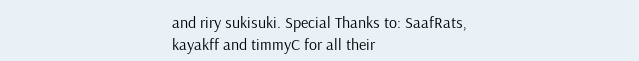and riry sukisuki. Special Thanks to: SaafRats, kayakff and timmyC for all their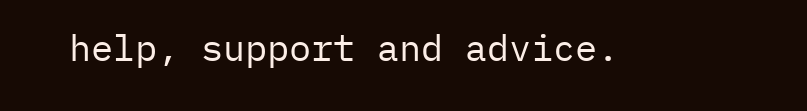help, support and advice.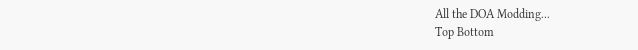All the DOA Modding...
Top Bottom